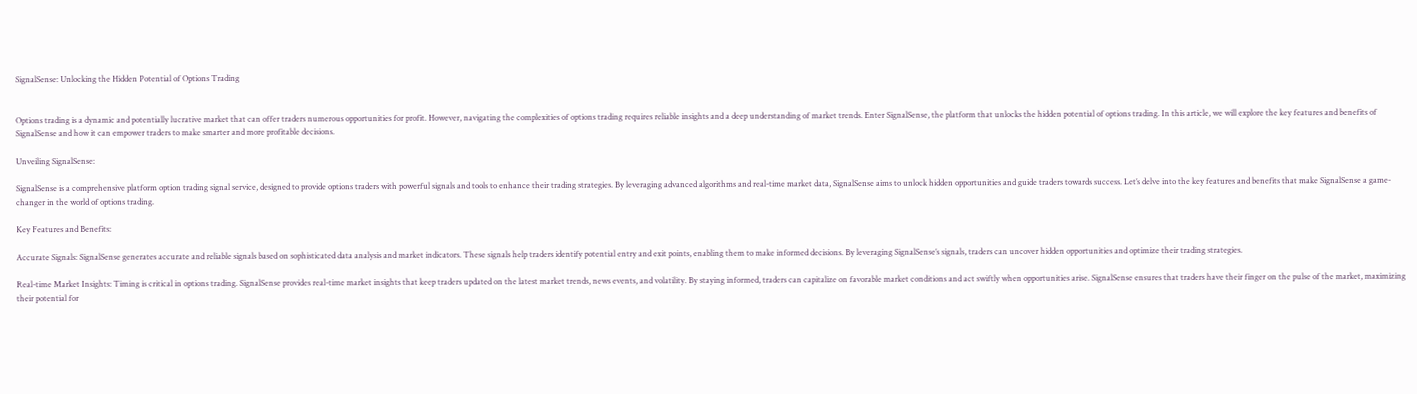SignalSense: Unlocking the Hidden Potential of Options Trading


Options trading is a dynamic and potentially lucrative market that can offer traders numerous opportunities for profit. However, navigating the complexities of options trading requires reliable insights and a deep understanding of market trends. Enter SignalSense, the platform that unlocks the hidden potential of options trading. In this article, we will explore the key features and benefits of SignalSense and how it can empower traders to make smarter and more profitable decisions.

Unveiling SignalSense:

SignalSense is a comprehensive platform option trading signal service, designed to provide options traders with powerful signals and tools to enhance their trading strategies. By leveraging advanced algorithms and real-time market data, SignalSense aims to unlock hidden opportunities and guide traders towards success. Let’s delve into the key features and benefits that make SignalSense a game-changer in the world of options trading.

Key Features and Benefits:

Accurate Signals: SignalSense generates accurate and reliable signals based on sophisticated data analysis and market indicators. These signals help traders identify potential entry and exit points, enabling them to make informed decisions. By leveraging SignalSense’s signals, traders can uncover hidden opportunities and optimize their trading strategies.

Real-time Market Insights: Timing is critical in options trading. SignalSense provides real-time market insights that keep traders updated on the latest market trends, news events, and volatility. By staying informed, traders can capitalize on favorable market conditions and act swiftly when opportunities arise. SignalSense ensures that traders have their finger on the pulse of the market, maximizing their potential for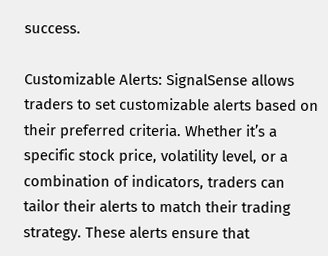success.

Customizable Alerts: SignalSense allows traders to set customizable alerts based on their preferred criteria. Whether it’s a specific stock price, volatility level, or a combination of indicators, traders can tailor their alerts to match their trading strategy. These alerts ensure that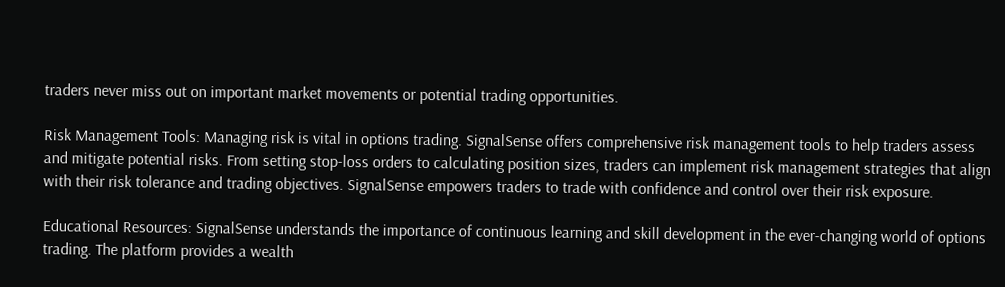traders never miss out on important market movements or potential trading opportunities.

Risk Management Tools: Managing risk is vital in options trading. SignalSense offers comprehensive risk management tools to help traders assess and mitigate potential risks. From setting stop-loss orders to calculating position sizes, traders can implement risk management strategies that align with their risk tolerance and trading objectives. SignalSense empowers traders to trade with confidence and control over their risk exposure.

Educational Resources: SignalSense understands the importance of continuous learning and skill development in the ever-changing world of options trading. The platform provides a wealth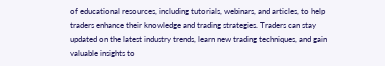of educational resources, including tutorials, webinars, and articles, to help traders enhance their knowledge and trading strategies. Traders can stay updated on the latest industry trends, learn new trading techniques, and gain valuable insights to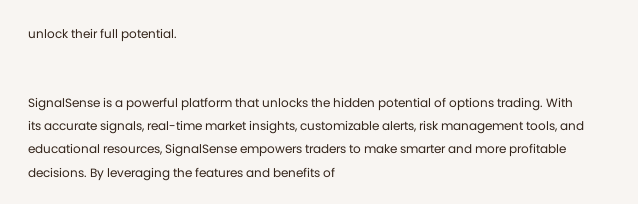unlock their full potential.


SignalSense is a powerful platform that unlocks the hidden potential of options trading. With its accurate signals, real-time market insights, customizable alerts, risk management tools, and educational resources, SignalSense empowers traders to make smarter and more profitable decisions. By leveraging the features and benefits of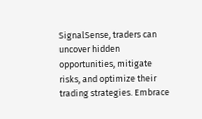SignalSense, traders can uncover hidden opportunities, mitigate risks, and optimize their trading strategies. Embrace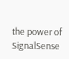the power of SignalSense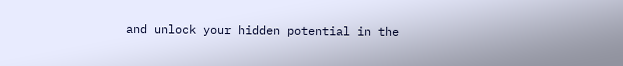and unlock your hidden potential in the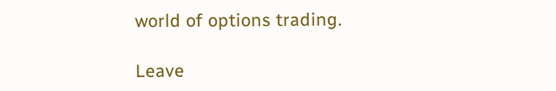world of options trading.

Leave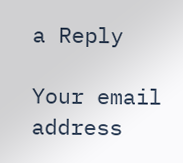a Reply

Your email address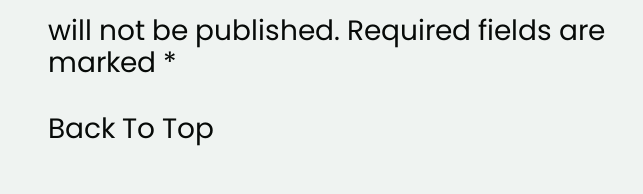will not be published. Required fields are marked *

Back To Top